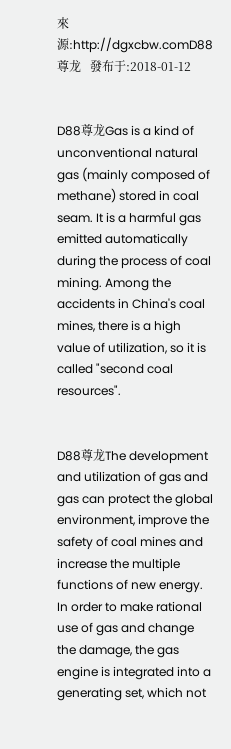來源:http://dgxcbw.comD88尊龙   發布于:2018-01-12


D88尊龙Gas is a kind of unconventional natural gas (mainly composed of methane) stored in coal seam. It is a harmful gas emitted automatically during the process of coal mining. Among the accidents in China's coal mines, there is a high value of utilization, so it is called "second coal resources".


D88尊龙The development and utilization of gas and gas can protect the global environment, improve the safety of coal mines and increase the multiple functions of new energy. In order to make rational use of gas and change the damage, the gas engine is integrated into a generating set, which not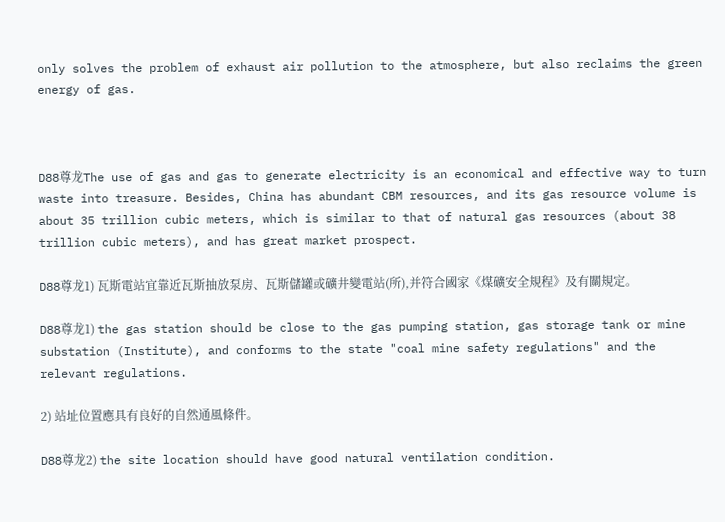only solves the problem of exhaust air pollution to the atmosphere, but also reclaims the green energy of gas.



D88尊龙The use of gas and gas to generate electricity is an economical and effective way to turn waste into treasure. Besides, China has abundant CBM resources, and its gas resource volume is about 35 trillion cubic meters, which is similar to that of natural gas resources (about 38 trillion cubic meters), and has great market prospect.

D88尊龙1) 瓦斯電站宜靠近瓦斯抽放泵房、瓦斯儲罐或礦井變電站(所),并符合國家《煤礦安全規程》及有關規定。

D88尊龙1) the gas station should be close to the gas pumping station, gas storage tank or mine substation (Institute), and conforms to the state "coal mine safety regulations" and the relevant regulations.

2) 站址位置應具有良好的自然通風條件。

D88尊龙2) the site location should have good natural ventilation condition.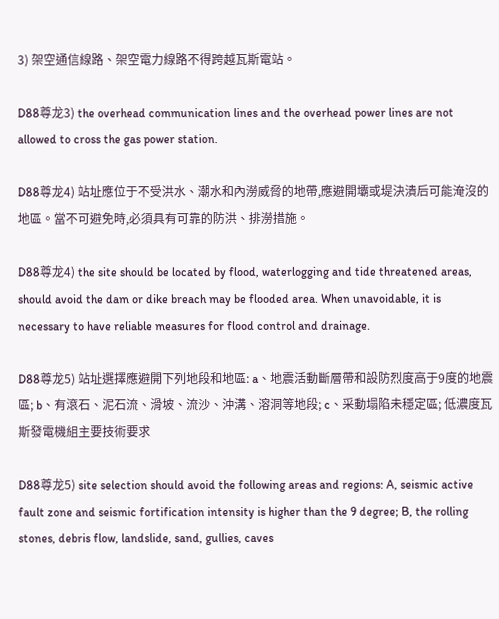3) 架空通信線路、架空電力線路不得跨越瓦斯電站。

D88尊龙3) the overhead communication lines and the overhead power lines are not allowed to cross the gas power station.

D88尊龙4) 站址應位于不受洪水、潮水和內澇威脅的地帶,應避開壩或堤決潰后可能淹沒的地區。當不可避免時,必須具有可靠的防洪、排澇措施。

D88尊龙4) the site should be located by flood, waterlogging and tide threatened areas, should avoid the dam or dike breach may be flooded area. When unavoidable, it is necessary to have reliable measures for flood control and drainage.

D88尊龙5) 站址選擇應避開下列地段和地區: a、地震活動斷層帶和設防烈度高于9度的地震區; b、有滾石、泥石流、滑坡、流沙、沖溝、溶洞等地段; c、采動塌陷未穩定區; 低濃度瓦斯發電機組主要技術要求

D88尊龙5) site selection should avoid the following areas and regions: A, seismic active fault zone and seismic fortification intensity is higher than the 9 degree; B, the rolling stones, debris flow, landslide, sand, gullies, caves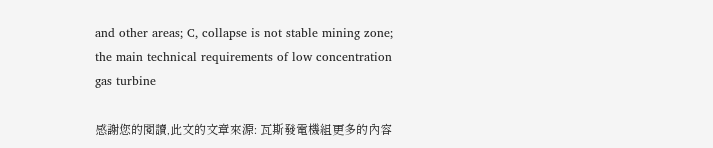and other areas; C, collapse is not stable mining zone; the main technical requirements of low concentration gas turbine

感謝您的閱讀,此文的文章來源: 瓦斯發電機組更多的內容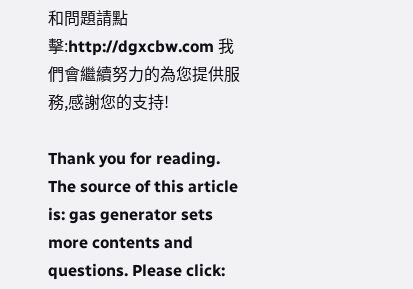和問題請點擊:http://dgxcbw.com 我們會繼續努力的為您提供服務,感謝您的支持!

Thank you for reading. The source of this article is: gas generator sets more contents and questions. Please click: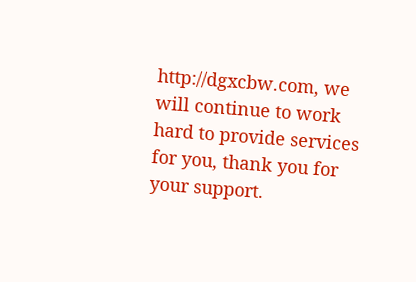http://dgxcbw.com, we will continue to work hard to provide services for you, thank you for your support.